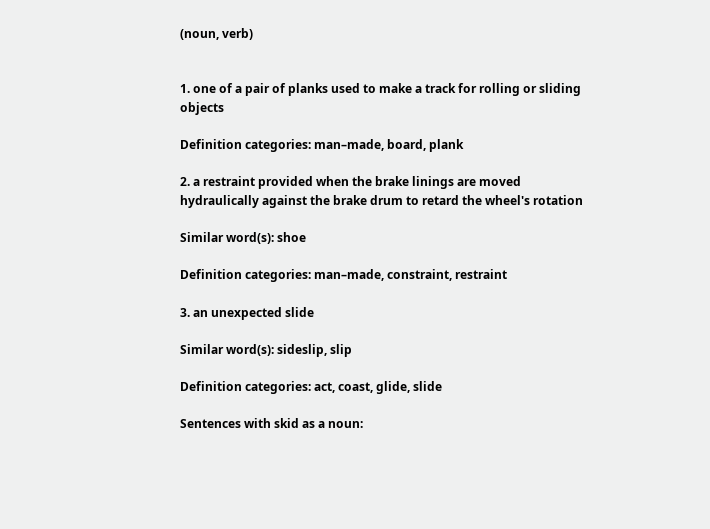(noun, verb)


1. one of a pair of planks used to make a track for rolling or sliding objects

Definition categories: man–made, board, plank

2. a restraint provided when the brake linings are moved hydraulically against the brake drum to retard the wheel's rotation

Similar word(s): shoe

Definition categories: man–made, constraint, restraint

3. an unexpected slide

Similar word(s): sideslip, slip

Definition categories: act, coast, glide, slide

Sentences with skid as a noun: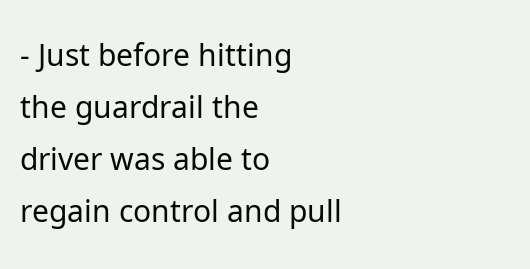- Just before hitting the guardrail the driver was able to regain control and pull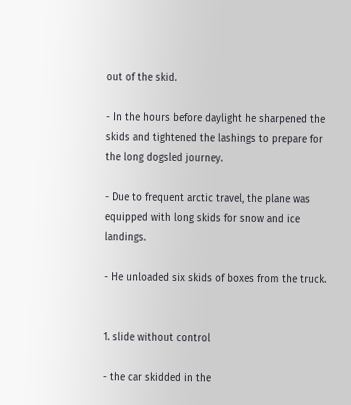out of the skid.

- In the hours before daylight he sharpened the skids and tightened the lashings to prepare for the long dogsled journey.

- Due to frequent arctic travel, the plane was equipped with long skids for snow and ice landings.

- He unloaded six skids of boxes from the truck.


1. slide without control

- the car skidded in the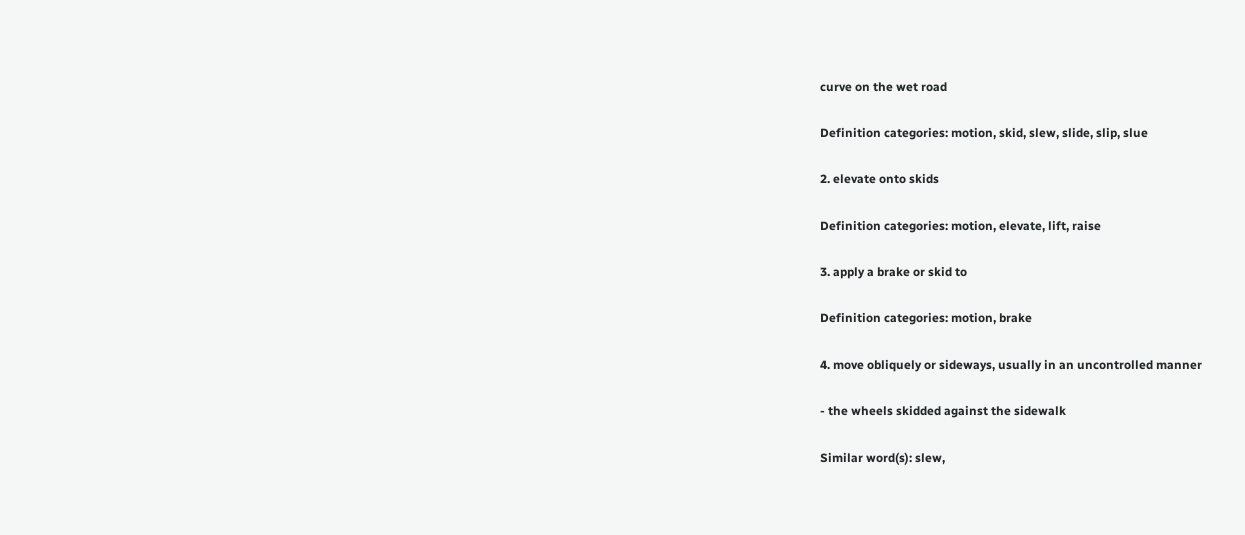curve on the wet road

Definition categories: motion, skid, slew, slide, slip, slue

2. elevate onto skids

Definition categories: motion, elevate, lift, raise

3. apply a brake or skid to

Definition categories: motion, brake

4. move obliquely or sideways, usually in an uncontrolled manner

- the wheels skidded against the sidewalk

Similar word(s): slew,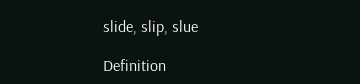slide, slip, slue

Definition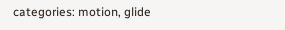categories: motion, glide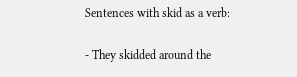Sentences with skid as a verb:

- They skidded around the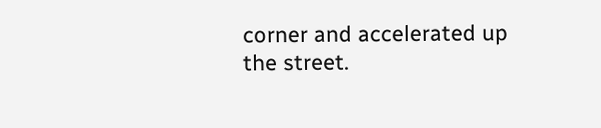corner and accelerated up the street.